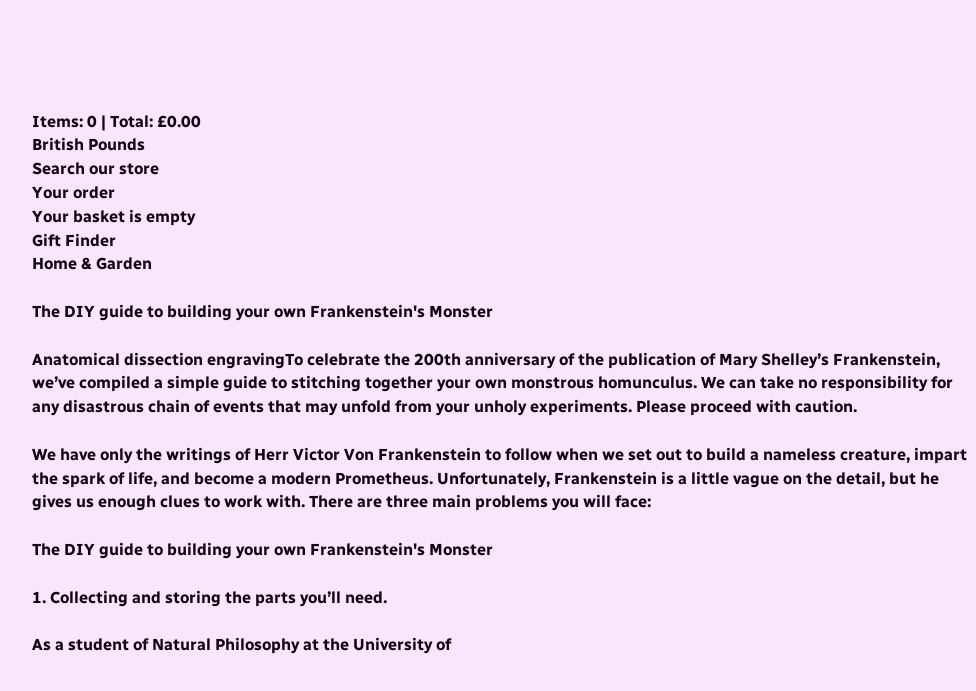Items: 0 | Total: £0.00
British Pounds
Search our store
Your order
Your basket is empty
Gift Finder
Home & Garden

The DIY guide to building your own Frankenstein's Monster

Anatomical dissection engravingTo celebrate the 200th anniversary of the publication of Mary Shelley’s Frankenstein, we’ve compiled a simple guide to stitching together your own monstrous homunculus. We can take no responsibility for any disastrous chain of events that may unfold from your unholy experiments. Please proceed with caution.

We have only the writings of Herr Victor Von Frankenstein to follow when we set out to build a nameless creature, impart the spark of life, and become a modern Prometheus. Unfortunately, Frankenstein is a little vague on the detail, but he gives us enough clues to work with. There are three main problems you will face:

The DIY guide to building your own Frankenstein's Monster

1. Collecting and storing the parts you’ll need.

As a student of Natural Philosophy at the University of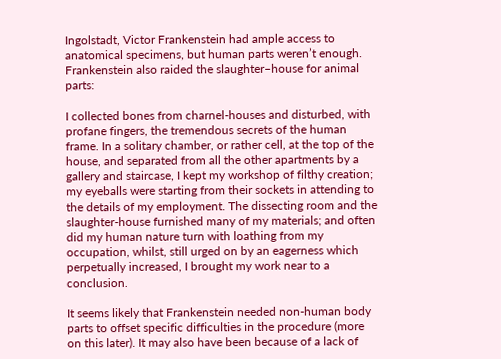Ingolstadt, Victor Frankenstein had ample access to anatomical specimens, but human parts weren’t enough. Frankenstein also raided the slaughter–house for animal parts:

I collected bones from charnel-houses and disturbed, with profane fingers, the tremendous secrets of the human frame. In a solitary chamber, or rather cell, at the top of the house, and separated from all the other apartments by a gallery and staircase, I kept my workshop of filthy creation; my eyeballs were starting from their sockets in attending to the details of my employment. The dissecting room and the slaughter-house furnished many of my materials; and often did my human nature turn with loathing from my occupation, whilst, still urged on by an eagerness which perpetually increased, I brought my work near to a conclusion.

It seems likely that Frankenstein needed non-human body parts to offset specific difficulties in the procedure (more on this later). It may also have been because of a lack of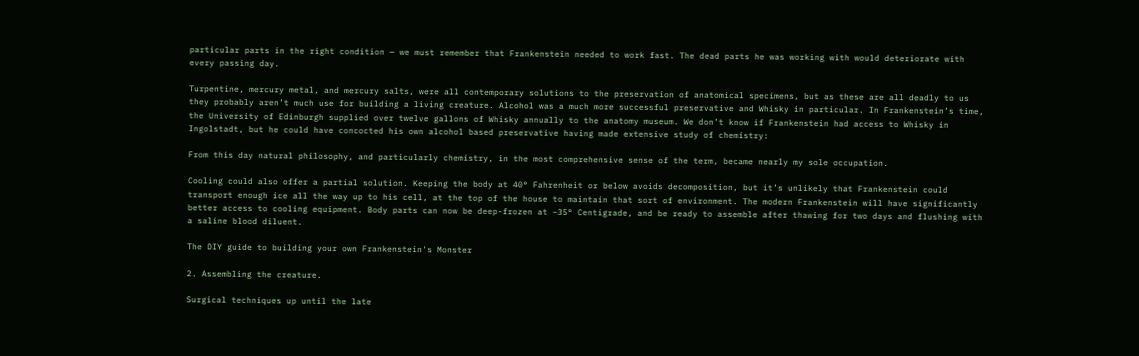particular parts in the right condition — we must remember that Frankenstein needed to work fast. The dead parts he was working with would deteriorate with every passing day.

Turpentine, mercury metal, and mercury salts, were all contemporary solutions to the preservation of anatomical specimens, but as these are all deadly to us they probably aren’t much use for building a living creature. Alcohol was a much more successful preservative and Whisky in particular. In Frankenstein’s time, the University of Edinburgh supplied over twelve gallons of Whisky annually to the anatomy museum. We don’t know if Frankenstein had access to Whisky in Ingolstadt, but he could have concocted his own alcohol based preservative having made extensive study of chemistry:

From this day natural philosophy, and particularly chemistry, in the most comprehensive sense of the term, became nearly my sole occupation.

Cooling could also offer a partial solution. Keeping the body at 40° Fahrenheit or below avoids decomposition, but it’s unlikely that Frankenstein could transport enough ice all the way up to his cell, at the top of the house to maintain that sort of environment. The modern Frankenstein will have significantly better access to cooling equipment. Body parts can now be deep-frozen at −35° Centigrade, and be ready to assemble after thawing for two days and flushing with a saline blood diluent.

The DIY guide to building your own Frankenstein's Monster

2. Assembling the creature.

Surgical techniques up until the late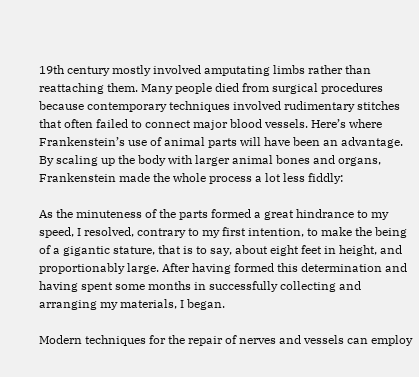19th century mostly involved amputating limbs rather than reattaching them. Many people died from surgical procedures because contemporary techniques involved rudimentary stitches that often failed to connect major blood vessels. Here’s where Frankenstein’s use of animal parts will have been an advantage. By scaling up the body with larger animal bones and organs, Frankenstein made the whole process a lot less fiddly:

As the minuteness of the parts formed a great hindrance to my speed, I resolved, contrary to my first intention, to make the being of a gigantic stature, that is to say, about eight feet in height, and proportionably large. After having formed this determination and having spent some months in successfully collecting and arranging my materials, I began.

Modern techniques for the repair of nerves and vessels can employ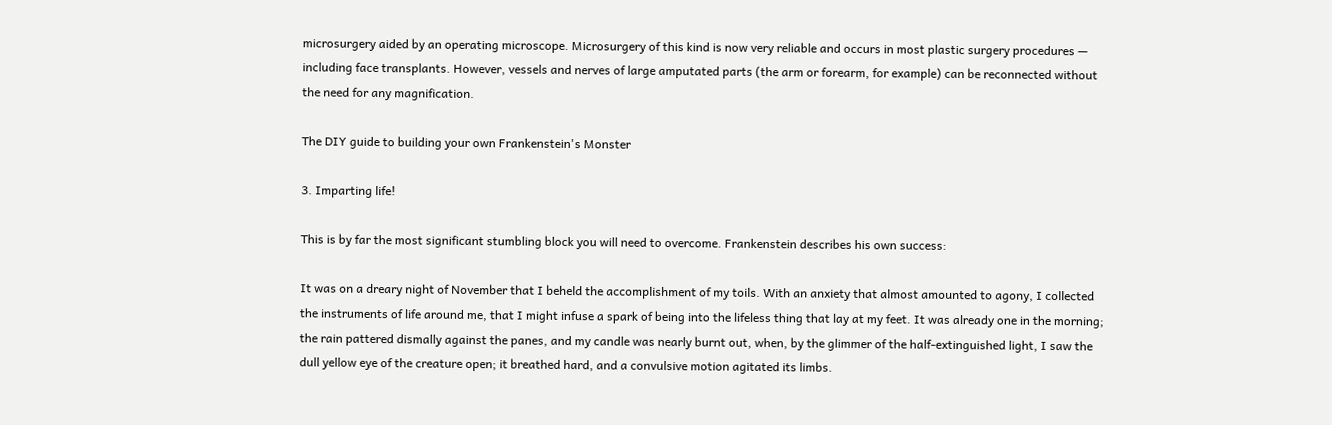microsurgery aided by an operating microscope. Microsurgery of this kind is now very reliable and occurs in most plastic surgery procedures — including face transplants. However, vessels and nerves of large amputated parts (the arm or forearm, for example) can be reconnected without the need for any magnification.

The DIY guide to building your own Frankenstein's Monster

3. Imparting life!

This is by far the most significant stumbling block you will need to overcome. Frankenstein describes his own success:

It was on a dreary night of November that I beheld the accomplishment of my toils. With an anxiety that almost amounted to agony, I collected the instruments of life around me, that I might infuse a spark of being into the lifeless thing that lay at my feet. It was already one in the morning; the rain pattered dismally against the panes, and my candle was nearly burnt out, when, by the glimmer of the half-extinguished light, I saw the dull yellow eye of the creature open; it breathed hard, and a convulsive motion agitated its limbs.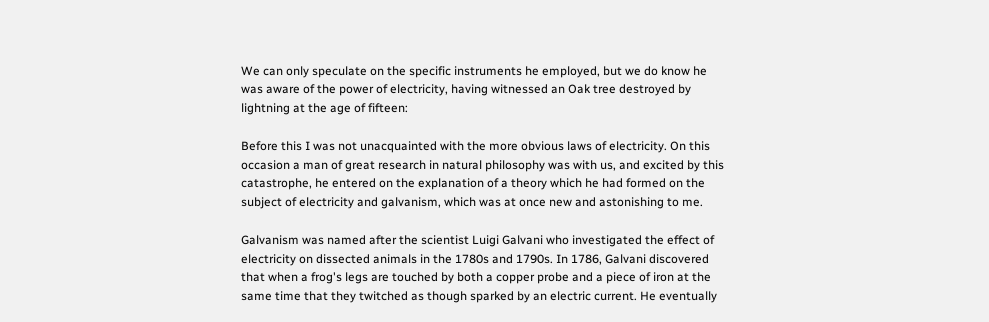We can only speculate on the specific instruments he employed, but we do know he was aware of the power of electricity, having witnessed an Oak tree destroyed by lightning at the age of fifteen:

Before this I was not unacquainted with the more obvious laws of electricity. On this occasion a man of great research in natural philosophy was with us, and excited by this catastrophe, he entered on the explanation of a theory which he had formed on the subject of electricity and galvanism, which was at once new and astonishing to me.

Galvanism was named after the scientist Luigi Galvani who investigated the effect of electricity on dissected animals in the 1780s and 1790s. In 1786, Galvani discovered that when a frog's legs are touched by both a copper probe and a piece of iron at the same time that they twitched as though sparked by an electric current. He eventually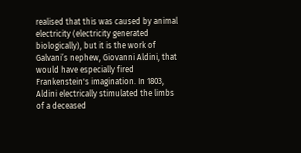realised that this was caused by animal electricity (electricity generated biologically), but it is the work of Galvani’s nephew, Giovanni Aldini, that would have especially fired Frankenstein's imagination. In 1803, Aldini electrically stimulated the limbs of a deceased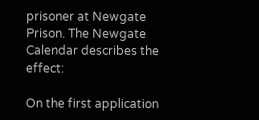prisoner at Newgate Prison. The Newgate Calendar describes the effect:

On the first application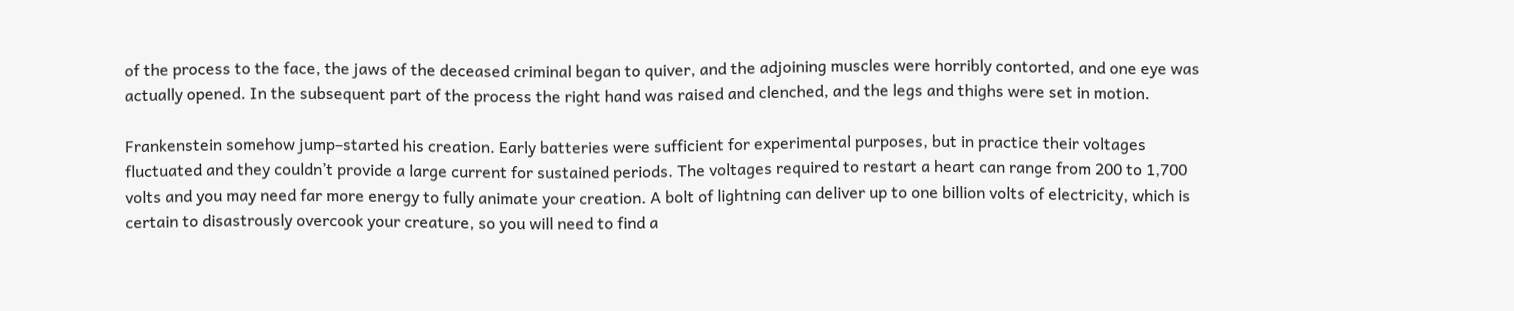of the process to the face, the jaws of the deceased criminal began to quiver, and the adjoining muscles were horribly contorted, and one eye was actually opened. In the subsequent part of the process the right hand was raised and clenched, and the legs and thighs were set in motion.

Frankenstein somehow jump–started his creation. Early batteries were sufficient for experimental purposes, but in practice their voltages fluctuated and they couldn’t provide a large current for sustained periods. The voltages required to restart a heart can range from 200 to 1,700 volts and you may need far more energy to fully animate your creation. A bolt of lightning can deliver up to one billion volts of electricity, which is certain to disastrously overcook your creature, so you will need to find a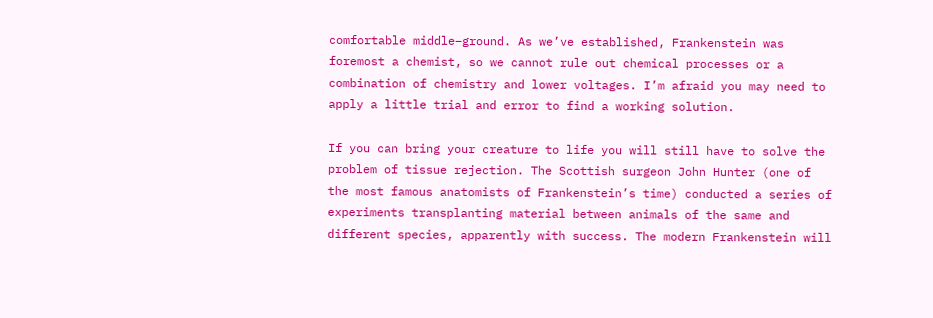comfortable middle–ground. As we’ve established, Frankenstein was foremost a chemist, so we cannot rule out chemical processes or a combination of chemistry and lower voltages. I’m afraid you may need to apply a little trial and error to find a working solution.

If you can bring your creature to life you will still have to solve the problem of tissue rejection. The Scottish surgeon John Hunter (one of the most famous anatomists of Frankenstein’s time) conducted a series of experiments transplanting material between animals of the same and different species, apparently with success. The modern Frankenstein will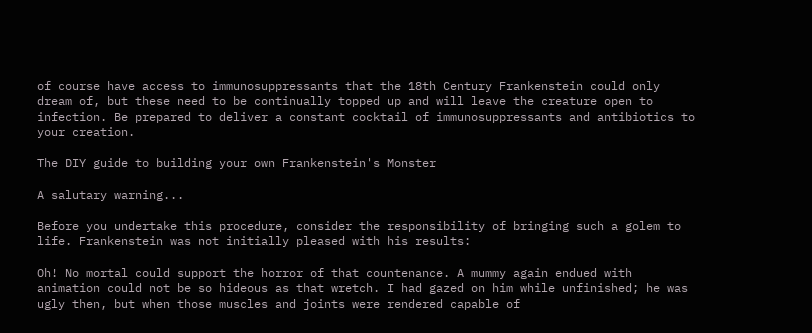of course have access to immunosuppressants that the 18th Century Frankenstein could only dream of, but these need to be continually topped up and will leave the creature open to infection. Be prepared to deliver a constant cocktail of immunosuppressants and antibiotics to your creation.

The DIY guide to building your own Frankenstein's Monster

A salutary warning...

Before you undertake this procedure, consider the responsibility of bringing such a golem to life. Frankenstein was not initially pleased with his results:

Oh! No mortal could support the horror of that countenance. A mummy again endued with animation could not be so hideous as that wretch. I had gazed on him while unfinished; he was ugly then, but when those muscles and joints were rendered capable of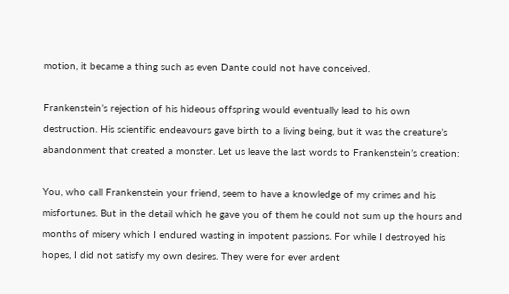motion, it became a thing such as even Dante could not have conceived.

Frankenstein’s rejection of his hideous offspring would eventually lead to his own destruction. His scientific endeavours gave birth to a living being, but it was the creature’s abandonment that created a monster. Let us leave the last words to Frankenstein’s creation:

You, who call Frankenstein your friend, seem to have a knowledge of my crimes and his misfortunes. But in the detail which he gave you of them he could not sum up the hours and months of misery which I endured wasting in impotent passions. For while I destroyed his hopes, I did not satisfy my own desires. They were for ever ardent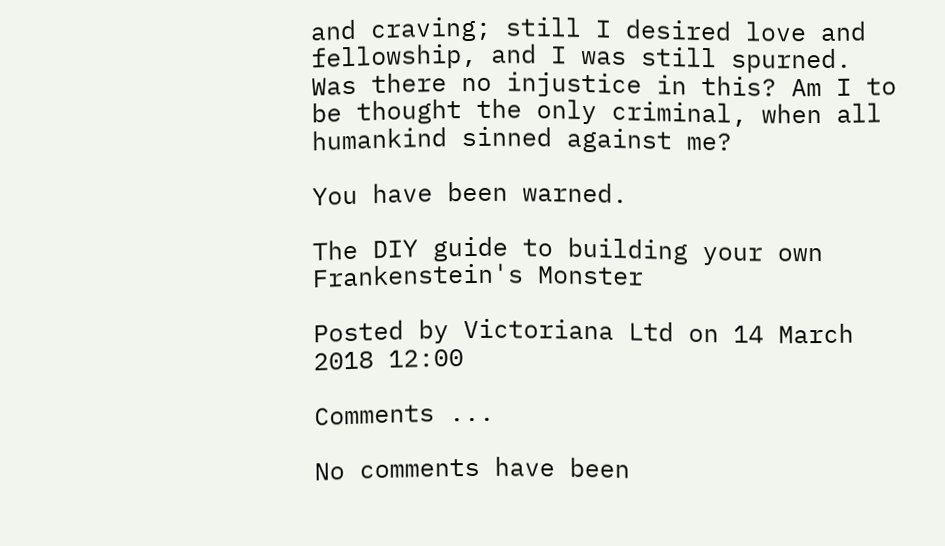and craving; still I desired love and fellowship, and I was still spurned. Was there no injustice in this? Am I to be thought the only criminal, when all humankind sinned against me?

You have been warned.

The DIY guide to building your own Frankenstein's Monster

Posted by Victoriana Ltd on 14 March 2018 12:00

Comments ...

No comments have been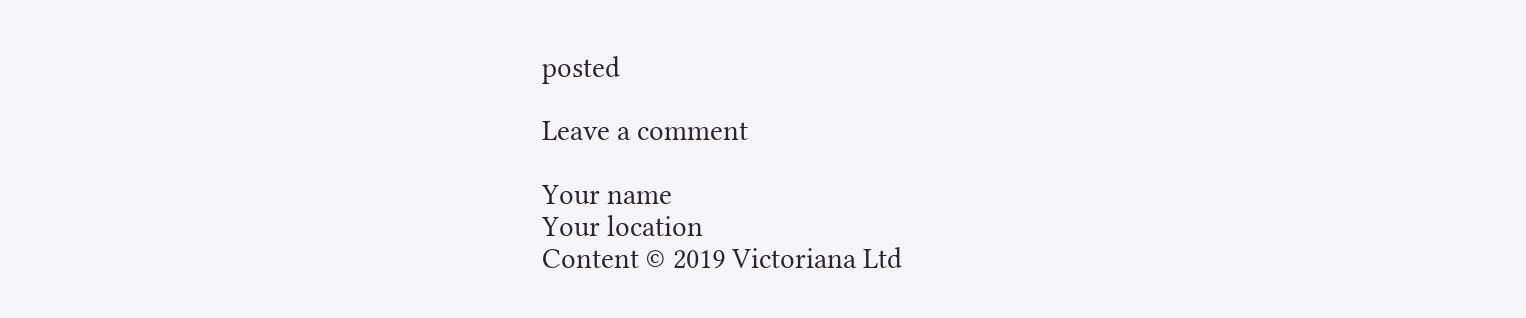posted

Leave a comment

Your name
Your location
Content © 2019 Victoriana Ltd